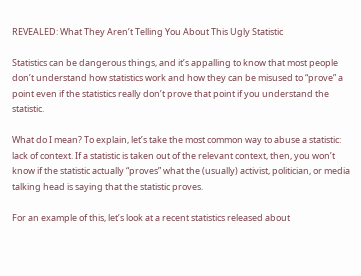REVEALED: What They Aren’t Telling You About This Ugly Statistic

Statistics can be dangerous things, and it’s appalling to know that most people don’t understand how statistics work and how they can be misused to “prove” a point even if the statistics really don’t prove that point if you understand the statistic.

What do I mean? To explain, let’s take the most common way to abuse a statistic: lack of context. If a statistic is taken out of the relevant context, then, you won’t know if the statistic actually “proves” what the (usually) activist, politician, or media talking head is saying that the statistic proves.

For an example of this, let’s look at a recent statistics released about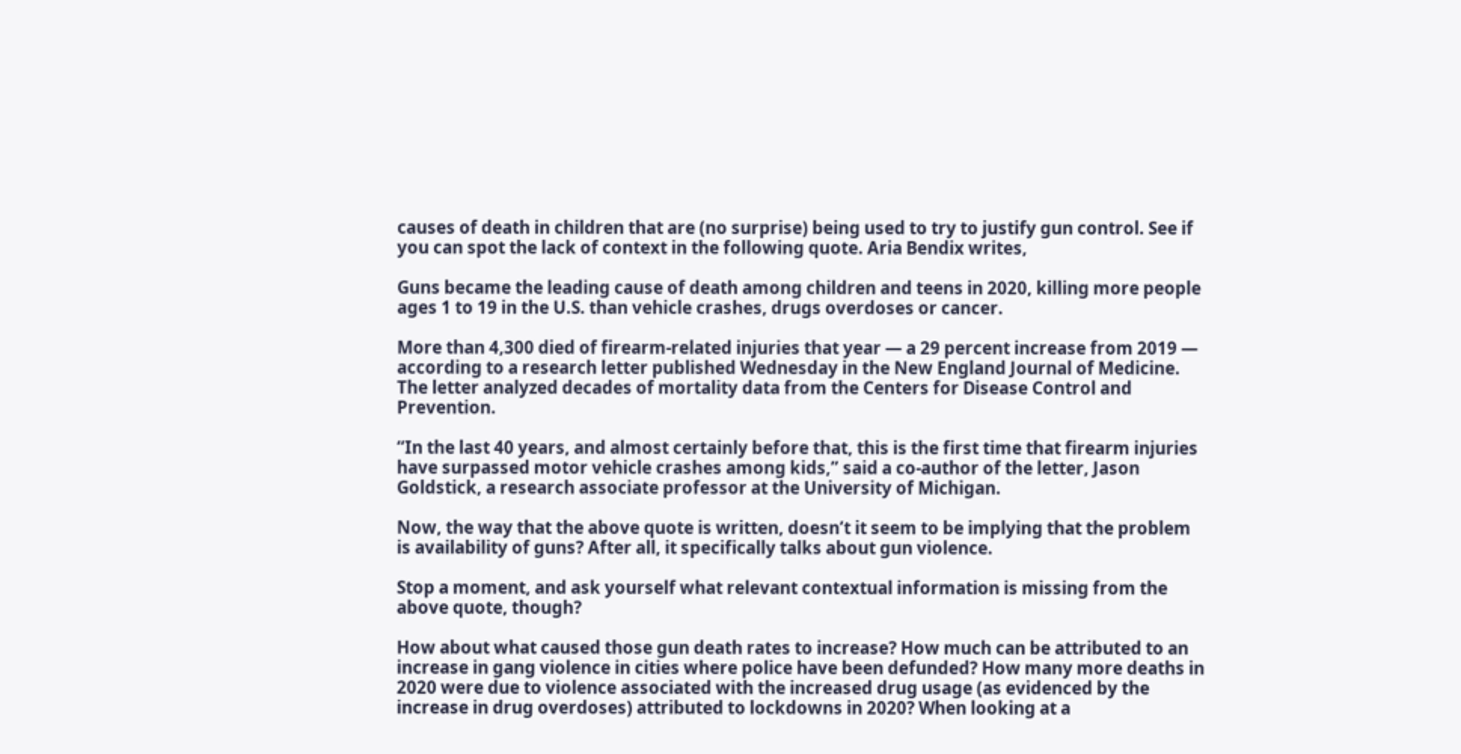causes of death in children that are (no surprise) being used to try to justify gun control. See if you can spot the lack of context in the following quote. Aria Bendix writes,

Guns became the leading cause of death among children and teens in 2020, killing more people ages 1 to 19 in the U.S. than vehicle crashes, drugs overdoses or cancer.

More than 4,300 died of firearm-related injuries that year — a 29 percent increase from 2019 — according to a research letter published Wednesday in the New England Journal of Medicine. The letter analyzed decades of mortality data from the Centers for Disease Control and Prevention.

“In the last 40 years, and almost certainly before that, this is the first time that firearm injuries have surpassed motor vehicle crashes among kids,” said a co-author of the letter, Jason Goldstick, a research associate professor at the University of Michigan.

Now, the way that the above quote is written, doesn’t it seem to be implying that the problem is availability of guns? After all, it specifically talks about gun violence.

Stop a moment, and ask yourself what relevant contextual information is missing from the above quote, though?

How about what caused those gun death rates to increase? How much can be attributed to an increase in gang violence in cities where police have been defunded? How many more deaths in 2020 were due to violence associated with the increased drug usage (as evidenced by the increase in drug overdoses) attributed to lockdowns in 2020? When looking at a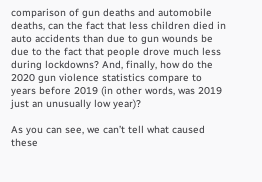comparison of gun deaths and automobile deaths, can the fact that less children died in auto accidents than due to gun wounds be due to the fact that people drove much less during lockdowns? And, finally, how do the 2020 gun violence statistics compare to years before 2019 (in other words, was 2019 just an unusually low year)?

As you can see, we can’t tell what caused these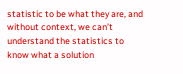statistic to be what they are, and without context, we can’t understand the statistics to know what a solution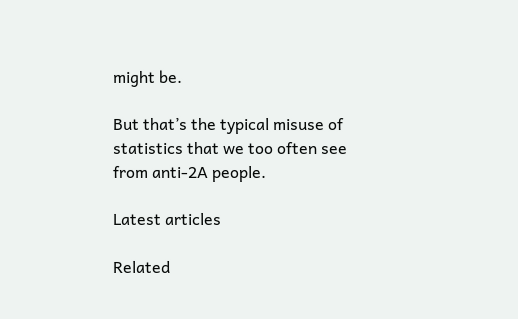might be.

But that’s the typical misuse of statistics that we too often see from anti-2A people.

Latest articles

Related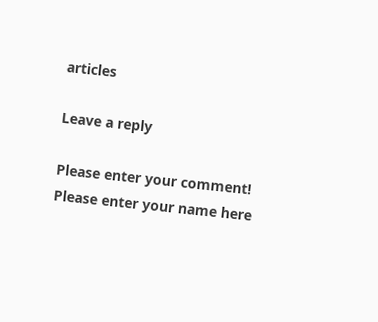articles

Leave a reply

Please enter your comment!
Please enter your name here